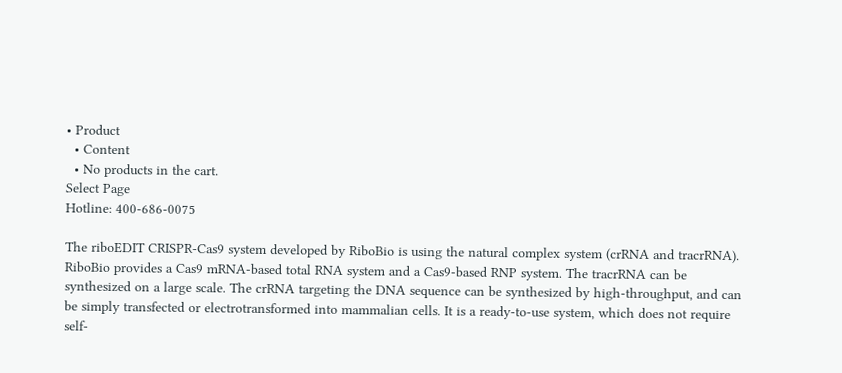• Product
  • Content
  • No products in the cart.
Select Page
Hotline: 400-686-0075

The riboEDIT CRISPR-Cas9 system developed by RiboBio is using the natural complex system (crRNA and tracrRNA). RiboBio provides a Cas9 mRNA-based total RNA system and a Cas9-based RNP system. The tracrRNA can be synthesized on a large scale. The crRNA targeting the DNA sequence can be synthesized by high-throughput, and can be simply transfected or electrotransformed into mammalian cells. It is a ready-to-use system, which does not require self-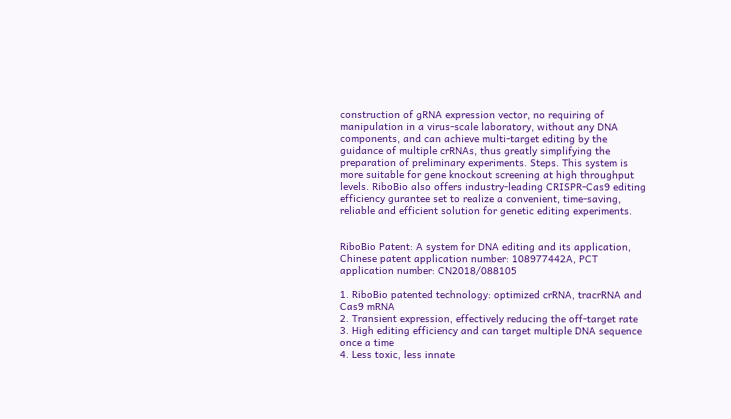construction of gRNA expression vector, no requiring of manipulation in a virus-scale laboratory, without any DNA components, and can achieve multi-target editing by the guidance of multiple crRNAs, thus greatly simplifying the preparation of preliminary experiments. Steps. This system is more suitable for gene knockout screening at high throughput levels. RiboBio also offers industry-leading CRISPR-Cas9 editing efficiency gurantee set to realize a convenient, time-saving, reliable and efficient solution for genetic editing experiments.


RiboBio Patent: A system for DNA editing and its application, Chinese patent application number: 108977442A, PCT application number: CN2018/088105

1. RiboBio patented technology: optimized crRNA, tracrRNA and Cas9 mRNA
2. Transient expression, effectively reducing the off-target rate
3. High editing efficiency and can target multiple DNA sequence once a time
4. Less toxic, less innate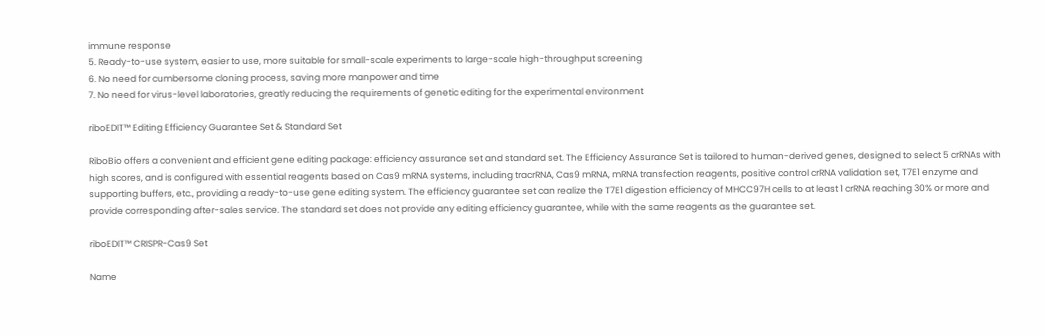immune response
5. Ready-to-use system, easier to use, more suitable for small-scale experiments to large-scale high-throughput screening
6. No need for cumbersome cloning process, saving more manpower and time
7. No need for virus-level laboratories, greatly reducing the requirements of genetic editing for the experimental environment

riboEDIT™ Editing Efficiency Guarantee Set & Standard Set

RiboBio offers a convenient and efficient gene editing package: efficiency assurance set and standard set. The Efficiency Assurance Set is tailored to human-derived genes, designed to select 5 crRNAs with high scores, and is configured with essential reagents based on Cas9 mRNA systems, including tracrRNA, Cas9 mRNA, mRNA transfection reagents, positive control crRNA validation set, T7E1 enzyme and supporting buffers, etc., providing a ready-to-use gene editing system. The efficiency guarantee set can realize the T7E1 digestion efficiency of MHCC97H cells to at least 1 crRNA reaching 30% or more and provide corresponding after-sales service. The standard set does not provide any editing efficiency guarantee, while with the same reagents as the guarantee set.

riboEDIT™ CRISPR-Cas9 Set

Name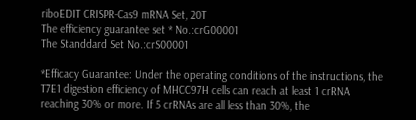riboEDIT CRISPR-Cas9 mRNA Set, 20T
The efficiency guarantee set * No.:crG00001
The Standdard Set No.:crS00001

*Efficacy Guarantee: Under the operating conditions of the instructions, the T7E1 digestion efficiency of MHCC97H cells can reach at least 1 crRNA reaching 30% or more. If 5 crRNAs are all less than 30%, the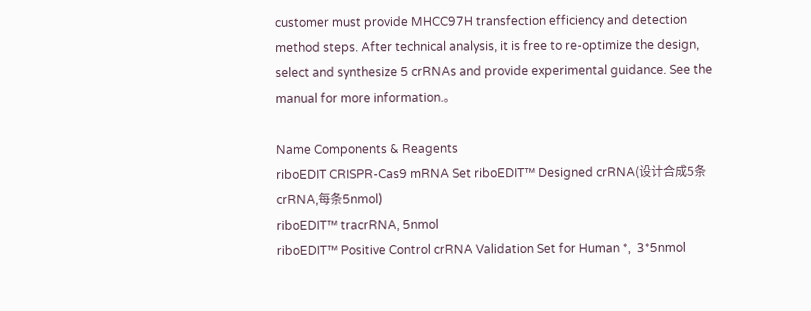customer must provide MHCC97H transfection efficiency and detection method steps. After technical analysis, it is free to re-optimize the design, select and synthesize 5 crRNAs and provide experimental guidance. See the manual for more information.。

Name Components & Reagents
riboEDIT CRISPR-Cas9 mRNA Set riboEDIT™ Designed crRNA(设计合成5条crRNA,每条5nmol)
riboEDIT™ tracrRNA, 5nmol
riboEDIT™ Positive Control crRNA Validation Set for Human *,  3*5nmol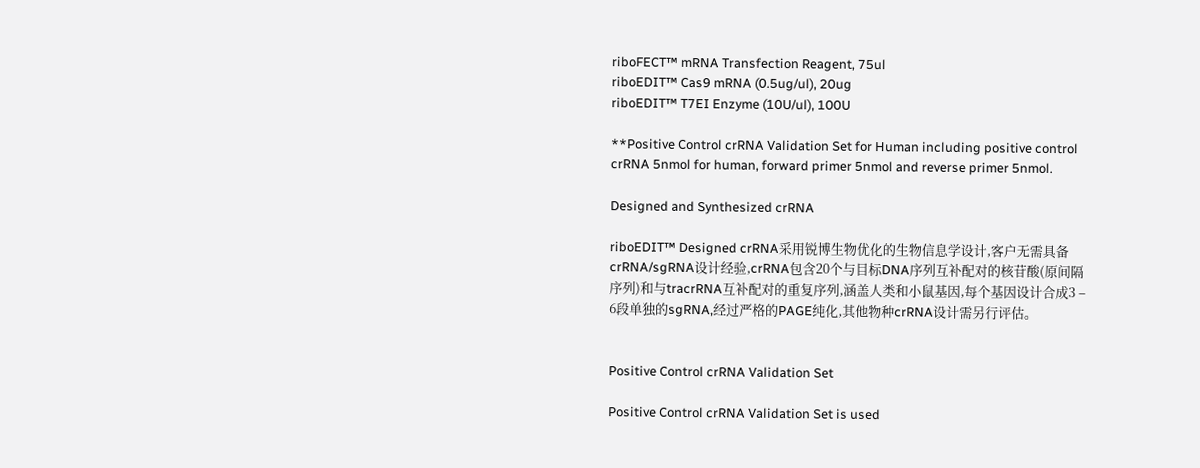riboFECT™ mRNA Transfection Reagent, 75ul
riboEDIT™ Cas9 mRNA (0.5ug/ul), 20ug
riboEDIT™ T7EI Enzyme (10U/ul), 100U

**Positive Control crRNA Validation Set for Human including positive control crRNA 5nmol for human, forward primer 5nmol and reverse primer 5nmol.

Designed and Synthesized crRNA

riboEDIT™ Designed crRNA采用锐博生物优化的生物信息学设计,客户无需具备crRNA/sgRNA设计经验,crRNA包含20个与目标DNA序列互补配对的核苷酸(原间隔序列)和与tracrRNA互补配对的重复序列,涵盖人类和小鼠基因,每个基因设计合成3 – 6段单独的sgRNA,经过严格的PAGE纯化,其他物种crRNA设计需另行评估。


Positive Control crRNA Validation Set

Positive Control crRNA Validation Set is used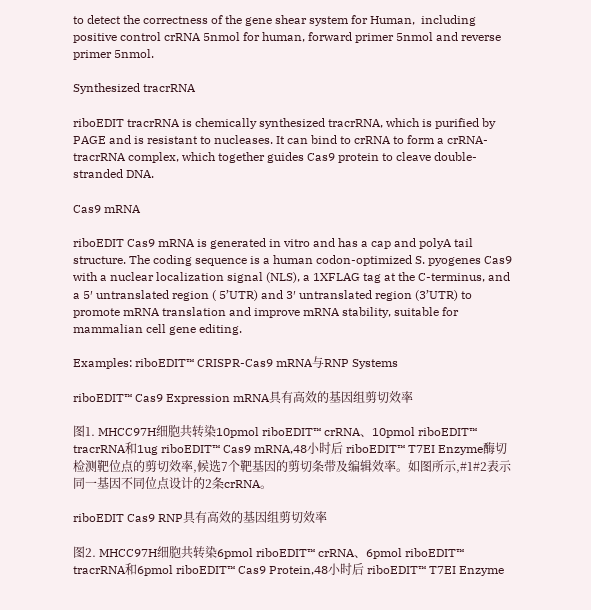to detect the correctness of the gene shear system for Human,  including positive control crRNA 5nmol for human, forward primer 5nmol and reverse primer 5nmol.

Synthesized tracrRNA

riboEDIT tracrRNA is chemically synthesized tracrRNA, which is purified by PAGE and is resistant to nucleases. It can bind to crRNA to form a crRNA-tracrRNA complex, which together guides Cas9 protein to cleave double-stranded DNA.

Cas9 mRNA

riboEDIT Cas9 mRNA is generated in vitro and has a cap and polyA tail structure. The coding sequence is a human codon-optimized S. pyogenes Cas9 with a nuclear localization signal (NLS), a 1XFLAG tag at the C-terminus, and a 5′ untranslated region ( 5’UTR) and 3′ untranslated region (3’UTR) to promote mRNA translation and improve mRNA stability, suitable for mammalian cell gene editing.

Examples: riboEDIT™ CRISPR-Cas9 mRNA与RNP Systems

riboEDIT™ Cas9 Expression mRNA具有高效的基因组剪切效率

图1. MHCC97H细胞共转染10pmol riboEDIT™ crRNA、10pmol riboEDIT™ tracrRNA和1ug riboEDIT™ Cas9 mRNA,48小时后 riboEDIT™ T7EI Enzyme酶切检测靶位点的剪切效率,候选7个靶基因的剪切条带及编辑效率。如图所示,#1#2表示同一基因不同位点设计的2条crRNA。

riboEDIT Cas9 RNP具有高效的基因组剪切效率

图2. MHCC97H细胞共转染6pmol riboEDIT™ crRNA、6pmol riboEDIT™ tracrRNA和6pmol riboEDIT™ Cas9 Protein,48小时后 riboEDIT™ T7EI Enzyme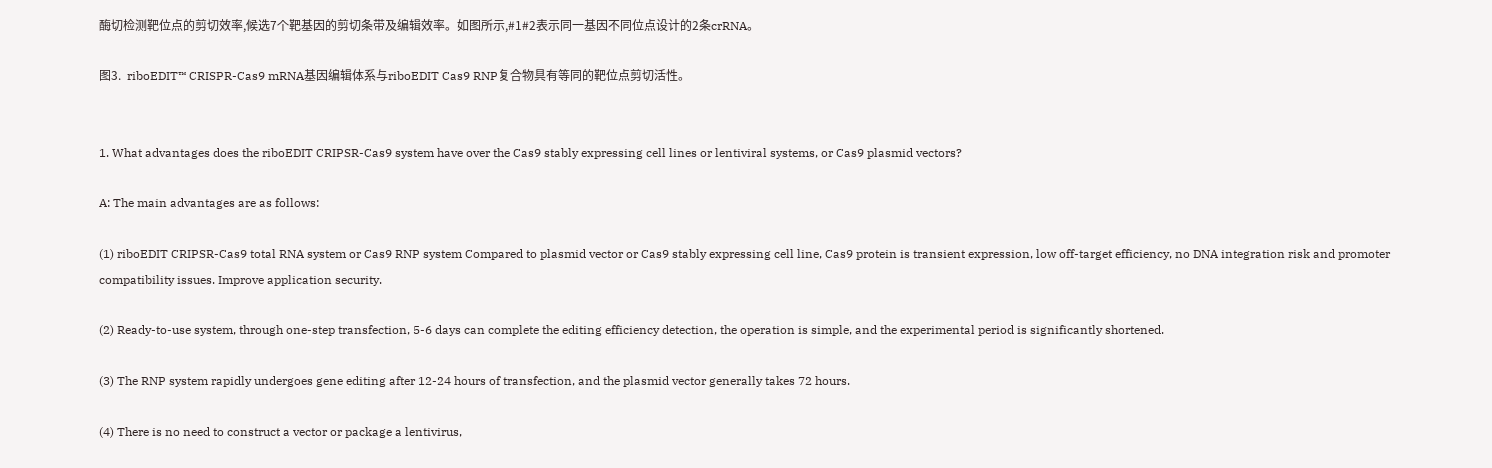酶切检测靶位点的剪切效率,候选7个靶基因的剪切条带及编辑效率。如图所示,#1#2表示同一基因不同位点设计的2条crRNA。

图3.  riboEDIT™ CRISPR-Cas9 mRNA基因编辑体系与riboEDIT Cas9 RNP复合物具有等同的靶位点剪切活性。


1. What advantages does the riboEDIT CRIPSR-Cas9 system have over the Cas9 stably expressing cell lines or lentiviral systems, or Cas9 plasmid vectors?

A: The main advantages are as follows:

(1) riboEDIT CRIPSR-Cas9 total RNA system or Cas9 RNP system Compared to plasmid vector or Cas9 stably expressing cell line, Cas9 protein is transient expression, low off-target efficiency, no DNA integration risk and promoter compatibility issues. Improve application security.

(2) Ready-to-use system, through one-step transfection, 5-6 days can complete the editing efficiency detection, the operation is simple, and the experimental period is significantly shortened.

(3) The RNP system rapidly undergoes gene editing after 12-24 hours of transfection, and the plasmid vector generally takes 72 hours.

(4) There is no need to construct a vector or package a lentivirus,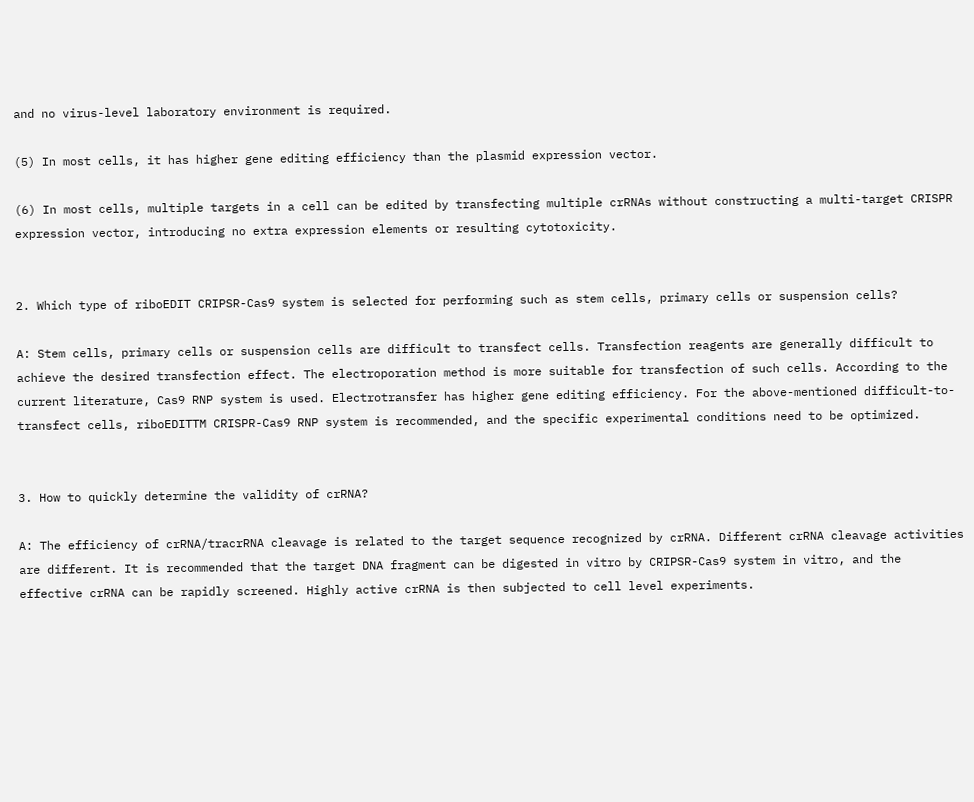and no virus-level laboratory environment is required.

(5) In most cells, it has higher gene editing efficiency than the plasmid expression vector.

(6) In most cells, multiple targets in a cell can be edited by transfecting multiple crRNAs without constructing a multi-target CRISPR expression vector, introducing no extra expression elements or resulting cytotoxicity.


2. Which type of riboEDIT CRIPSR-Cas9 system is selected for performing such as stem cells, primary cells or suspension cells?

A: Stem cells, primary cells or suspension cells are difficult to transfect cells. Transfection reagents are generally difficult to achieve the desired transfection effect. The electroporation method is more suitable for transfection of such cells. According to the current literature, Cas9 RNP system is used. Electrotransfer has higher gene editing efficiency. For the above-mentioned difficult-to-transfect cells, riboEDITTM CRISPR-Cas9 RNP system is recommended, and the specific experimental conditions need to be optimized.


3. How to quickly determine the validity of crRNA?

A: The efficiency of crRNA/tracrRNA cleavage is related to the target sequence recognized by crRNA. Different crRNA cleavage activities are different. It is recommended that the target DNA fragment can be digested in vitro by CRIPSR-Cas9 system in vitro, and the effective crRNA can be rapidly screened. Highly active crRNA is then subjected to cell level experiments.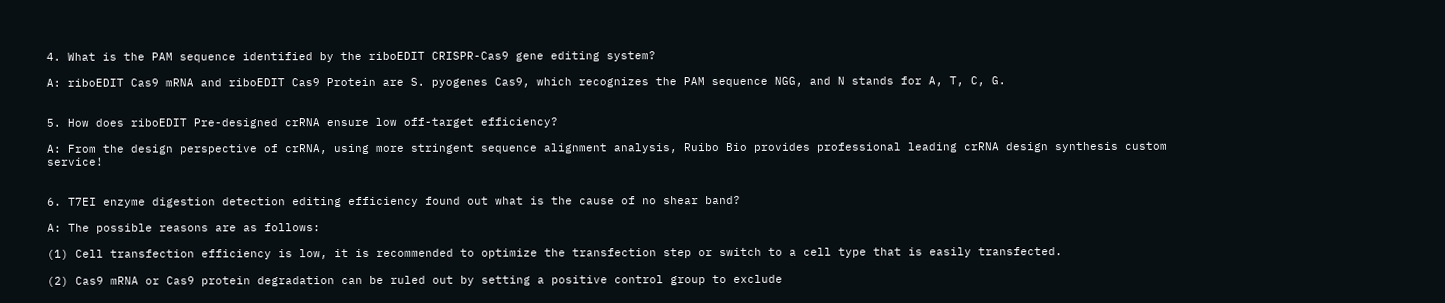4. What is the PAM sequence identified by the riboEDIT CRISPR-Cas9 gene editing system?

A: riboEDIT Cas9 mRNA and riboEDIT Cas9 Protein are S. pyogenes Cas9, which recognizes the PAM sequence NGG, and N stands for A, T, C, G.


5. How does riboEDIT Pre-designed crRNA ensure low off-target efficiency?

A: From the design perspective of crRNA, using more stringent sequence alignment analysis, Ruibo Bio provides professional leading crRNA design synthesis custom service!


6. T7EI enzyme digestion detection editing efficiency found out what is the cause of no shear band?

A: The possible reasons are as follows:

(1) Cell transfection efficiency is low, it is recommended to optimize the transfection step or switch to a cell type that is easily transfected.

(2) Cas9 mRNA or Cas9 protein degradation can be ruled out by setting a positive control group to exclude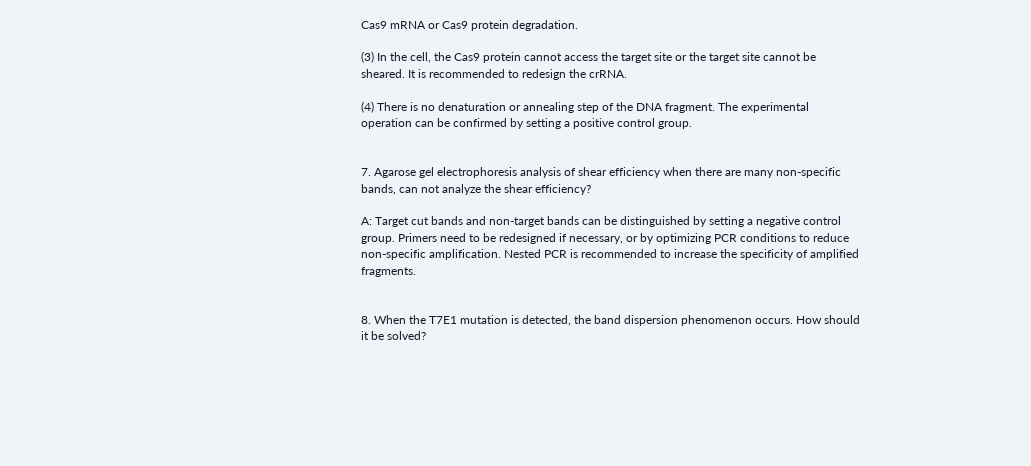Cas9 mRNA or Cas9 protein degradation.

(3) In the cell, the Cas9 protein cannot access the target site or the target site cannot be sheared. It is recommended to redesign the crRNA.

(4) There is no denaturation or annealing step of the DNA fragment. The experimental operation can be confirmed by setting a positive control group.


7. Agarose gel electrophoresis analysis of shear efficiency when there are many non-specific bands, can not analyze the shear efficiency?

A: Target cut bands and non-target bands can be distinguished by setting a negative control group. Primers need to be redesigned if necessary, or by optimizing PCR conditions to reduce non-specific amplification. Nested PCR is recommended to increase the specificity of amplified fragments.


8. When the T7E1 mutation is detected, the band dispersion phenomenon occurs. How should it be solved?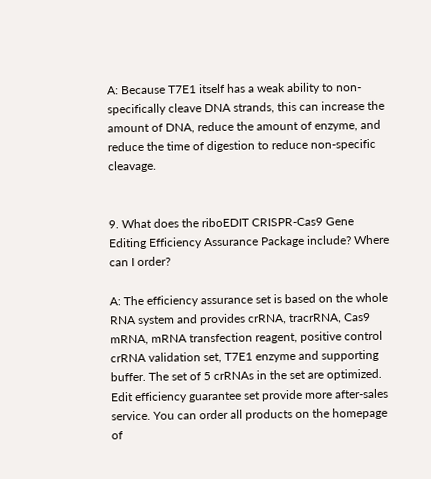A: Because T7E1 itself has a weak ability to non-specifically cleave DNA strands, this can increase the amount of DNA, reduce the amount of enzyme, and reduce the time of digestion to reduce non-specific cleavage.


9. What does the riboEDIT CRISPR-Cas9 Gene Editing Efficiency Assurance Package include? Where can I order?

A: The efficiency assurance set is based on the whole RNA system and provides crRNA, tracrRNA, Cas9 mRNA, mRNA transfection reagent, positive control crRNA validation set, T7E1 enzyme and supporting buffer. The set of 5 crRNAs in the set are optimized. Edit efficiency guarantee set provide more after-sales service. You can order all products on the homepage of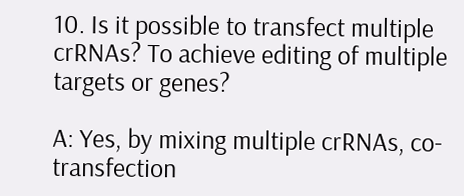10. Is it possible to transfect multiple crRNAs? To achieve editing of multiple targets or genes?

A: Yes, by mixing multiple crRNAs, co-transfection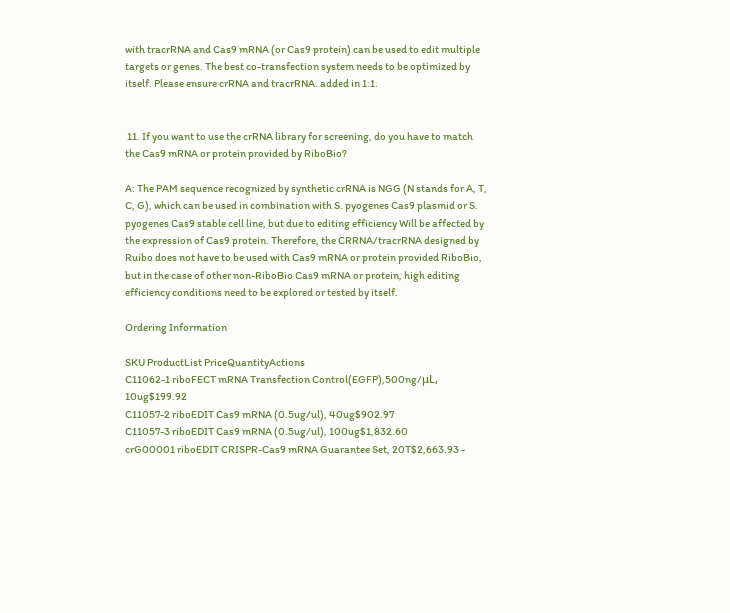with tracrRNA and Cas9 mRNA (or Cas9 protein) can be used to edit multiple targets or genes. The best co-transfection system needs to be optimized by itself. Please ensure crRNA and tracrRNA. added in 1:1.


 11. If you want to use the crRNA library for screening, do you have to match the Cas9 mRNA or protein provided by RiboBio?

A: The PAM sequence recognized by synthetic crRNA is NGG (N stands for A, T, C, G), which can be used in combination with S. pyogenes Cas9 plasmid or S. pyogenes Cas9 stable cell line, but due to editing efficiency Will be affected by the expression of Cas9 protein. Therefore, the CRRNA/tracrRNA designed by Ruibo does not have to be used with Cas9 mRNA or protein provided RiboBio, but in the case of other non-RiboBio Cas9 mRNA or protein, high editing efficiency conditions need to be explored or tested by itself.

Ordering Information

SKU ProductList PriceQuantityActions
C11062-1 riboFECT mRNA Transfection Control(EGFP),500ng/μL, 10ug$199.92
C11057-2 riboEDIT Cas9 mRNA (0.5ug/ul), 40ug$902.97
C11057-3 riboEDIT Cas9 mRNA (0.5ug/ul), 100ug$1,832.60
crG00001 riboEDIT CRISPR-Cas9 mRNA Guarantee Set, 20T$2,663.93 -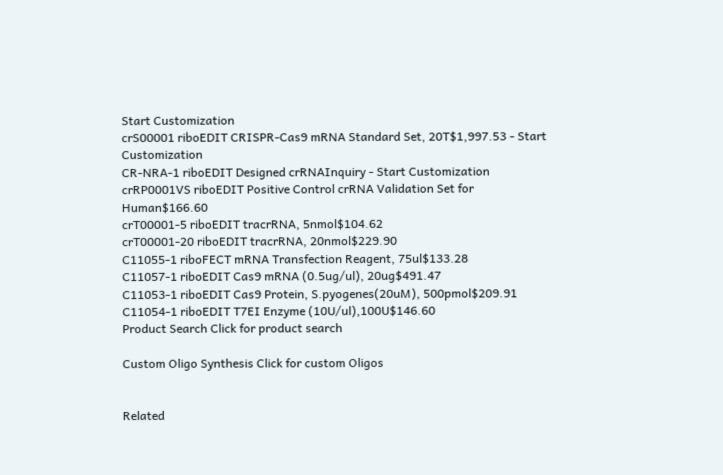Start Customization
crS00001 riboEDIT CRISPR-Cas9 mRNA Standard Set, 20T$1,997.53 - Start Customization
CR-NRA-1 riboEDIT Designed crRNAInquiry - Start Customization
crRP0001VS riboEDIT Positive Control crRNA Validation Set for Human$166.60
crT00001-5 riboEDIT tracrRNA, 5nmol$104.62
crT00001-20 riboEDIT tracrRNA, 20nmol$229.90
C11055-1 riboFECT mRNA Transfection Reagent, 75ul$133.28
C11057-1 riboEDIT Cas9 mRNA (0.5ug/ul), 20ug$491.47
C11053-1 riboEDIT Cas9 Protein, S.pyogenes(20uM), 500pmol$209.91
C11054-1 riboEDIT T7EI Enzyme (10U/ul),100U$146.60
Product Search Click for product search

Custom Oligo Synthesis Click for custom Oligos


Related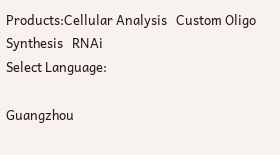Products:Cellular Analysis   Custom Oligo Synthesis   RNAi
Select Language:

Guangzhou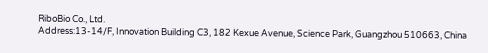RiboBio Co., Ltd.
Address:13-14/F, Innovation Building C3, 182 Kexue Avenue, Science Park, Guangzhou 510663, China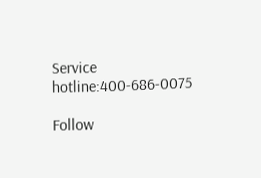Service hotline:400-686-0075

Follow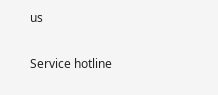us


Service hotline